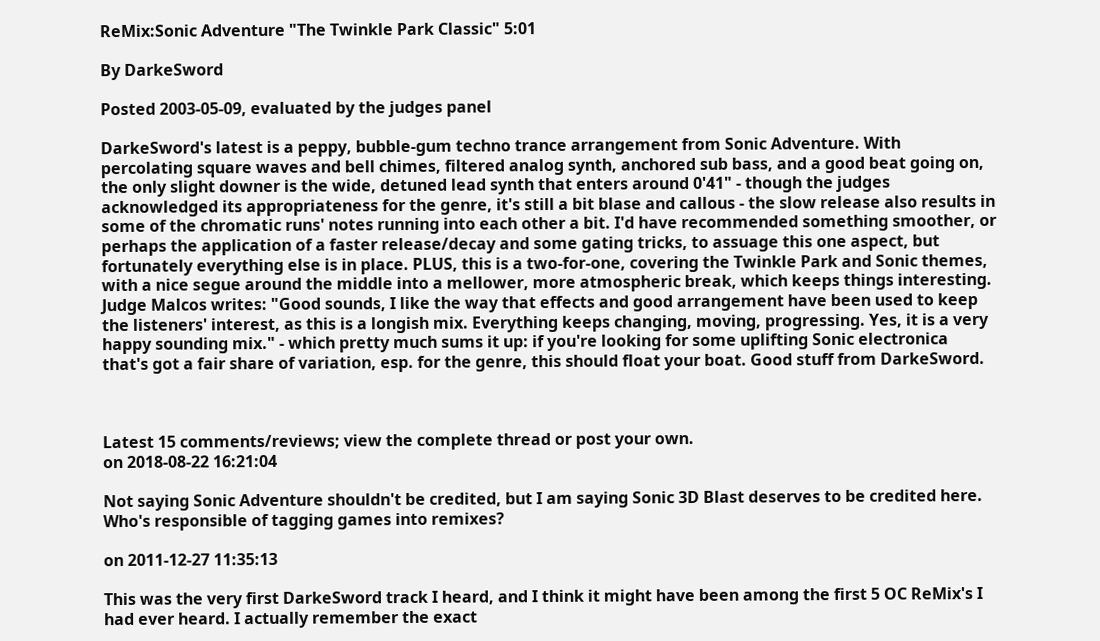ReMix:Sonic Adventure "The Twinkle Park Classic" 5:01

By DarkeSword

Posted 2003-05-09, evaluated by the judges panel

DarkeSword's latest is a peppy, bubble-gum techno trance arrangement from Sonic Adventure. With percolating square waves and bell chimes, filtered analog synth, anchored sub bass, and a good beat going on, the only slight downer is the wide, detuned lead synth that enters around 0'41" - though the judges acknowledged its appropriateness for the genre, it's still a bit blase and callous - the slow release also results in some of the chromatic runs' notes running into each other a bit. I'd have recommended something smoother, or perhaps the application of a faster release/decay and some gating tricks, to assuage this one aspect, but fortunately everything else is in place. PLUS, this is a two-for-one, covering the Twinkle Park and Sonic themes, with a nice segue around the middle into a mellower, more atmospheric break, which keeps things interesting. Judge Malcos writes: "Good sounds, I like the way that effects and good arrangement have been used to keep the listeners' interest, as this is a longish mix. Everything keeps changing, moving, progressing. Yes, it is a very happy sounding mix." - which pretty much sums it up: if you're looking for some uplifting Sonic electronica that's got a fair share of variation, esp. for the genre, this should float your boat. Good stuff from DarkeSword.



Latest 15 comments/reviews; view the complete thread or post your own.
on 2018-08-22 16:21:04

Not saying Sonic Adventure shouldn't be credited, but I am saying Sonic 3D Blast deserves to be credited here. Who's responsible of tagging games into remixes?

on 2011-12-27 11:35:13

This was the very first DarkeSword track I heard, and I think it might have been among the first 5 OC ReMix's I had ever heard. I actually remember the exact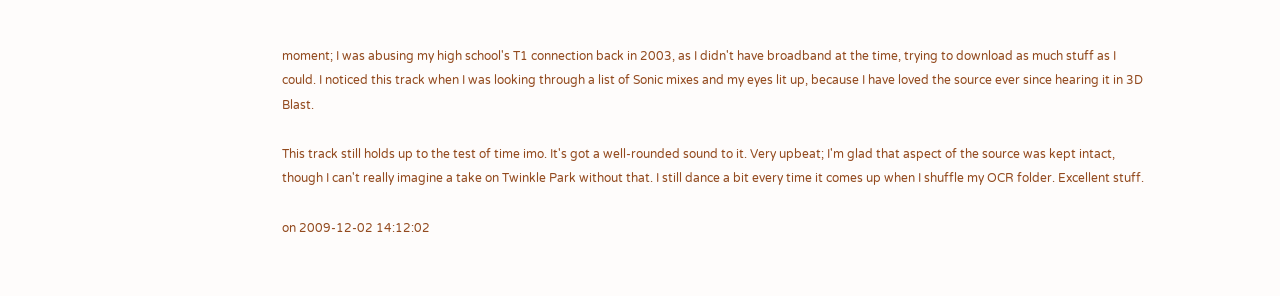moment; I was abusing my high school's T1 connection back in 2003, as I didn't have broadband at the time, trying to download as much stuff as I could. I noticed this track when I was looking through a list of Sonic mixes and my eyes lit up, because I have loved the source ever since hearing it in 3D Blast.

This track still holds up to the test of time imo. It's got a well-rounded sound to it. Very upbeat; I'm glad that aspect of the source was kept intact, though I can't really imagine a take on Twinkle Park without that. I still dance a bit every time it comes up when I shuffle my OCR folder. Excellent stuff.

on 2009-12-02 14:12:02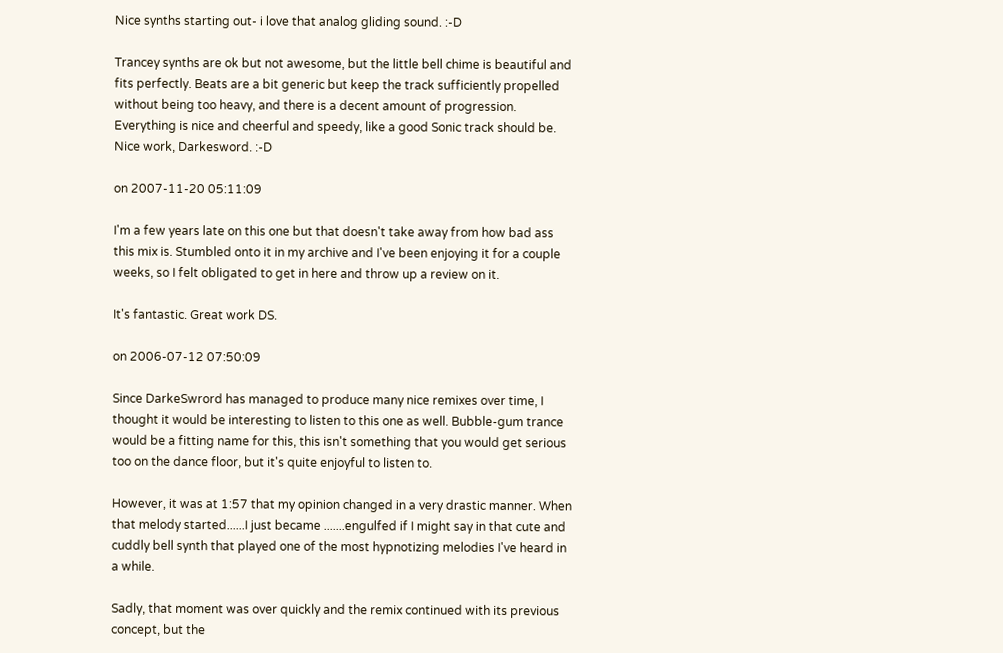Nice synths starting out- i love that analog gliding sound. :-D

Trancey synths are ok but not awesome, but the little bell chime is beautiful and fits perfectly. Beats are a bit generic but keep the track sufficiently propelled without being too heavy, and there is a decent amount of progression. Everything is nice and cheerful and speedy, like a good Sonic track should be. Nice work, Darkesword. :-D

on 2007-11-20 05:11:09

I'm a few years late on this one but that doesn't take away from how bad ass this mix is. Stumbled onto it in my archive and I've been enjoying it for a couple weeks, so I felt obligated to get in here and throw up a review on it.

It's fantastic. Great work DS.

on 2006-07-12 07:50:09

Since DarkeSwrord has managed to produce many nice remixes over time, I thought it would be interesting to listen to this one as well. Bubble-gum trance would be a fitting name for this, this isn't something that you would get serious too on the dance floor, but it's quite enjoyful to listen to.

However, it was at 1:57 that my opinion changed in a very drastic manner. When that melody started......I just became .......engulfed if I might say in that cute and cuddly bell synth that played one of the most hypnotizing melodies I've heard in a while.

Sadly, that moment was over quickly and the remix continued with its previous concept, but the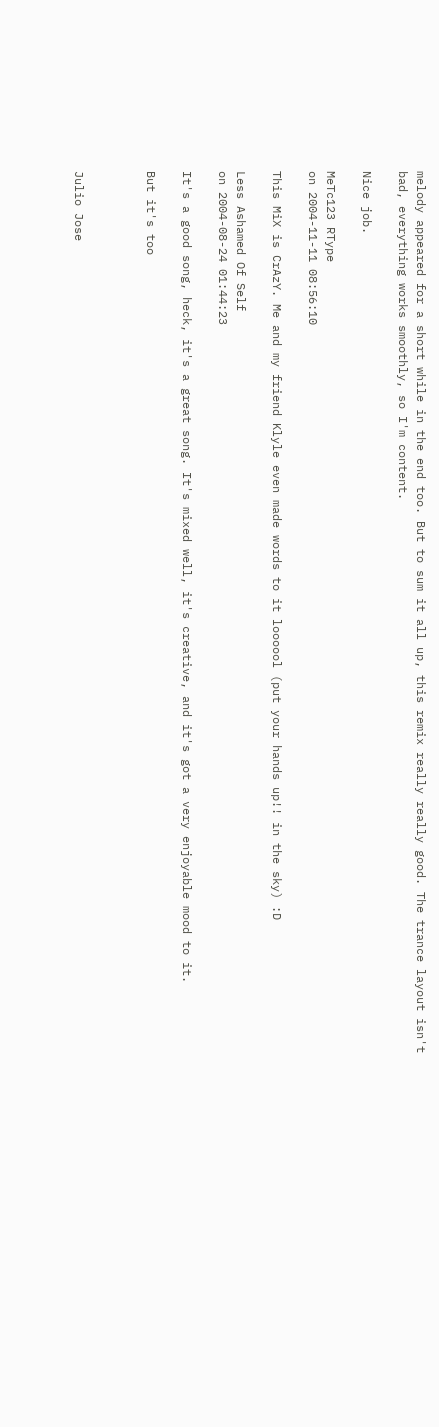melody appeared for a short while in the end too. But to sum it all up, this remix really really good. The trance layout isn't bad, everything works smoothly, so I'm content.

Nice job.

MeTc123 RType
on 2004-11-11 08:56:10

This MiX is CrAzY. Me and my friend Klyle even made words to it loooool (put your hands up!! in the sky) :D

Less Ashamed Of Self
on 2004-08-24 01:44:23

It's a good song, heck, it's a great song. It's mixed well, it's creative, and it's got a very enjoyable mood to it.

But it's too



Julio Jose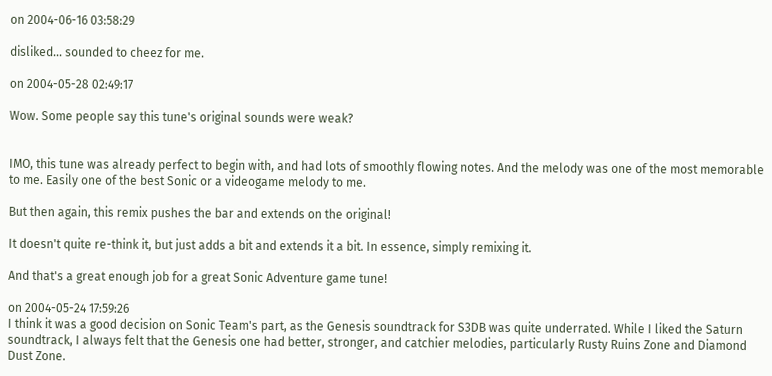on 2004-06-16 03:58:29

disliked... sounded to cheez for me.

on 2004-05-28 02:49:17

Wow. Some people say this tune's original sounds were weak?


IMO, this tune was already perfect to begin with, and had lots of smoothly flowing notes. And the melody was one of the most memorable to me. Easily one of the best Sonic or a videogame melody to me.

But then again, this remix pushes the bar and extends on the original!

It doesn't quite re-think it, but just adds a bit and extends it a bit. In essence, simply remixing it.

And that's a great enough job for a great Sonic Adventure game tune!

on 2004-05-24 17:59:26
I think it was a good decision on Sonic Team's part, as the Genesis soundtrack for S3DB was quite underrated. While I liked the Saturn soundtrack, I always felt that the Genesis one had better, stronger, and catchier melodies, particularly Rusty Ruins Zone and Diamond Dust Zone.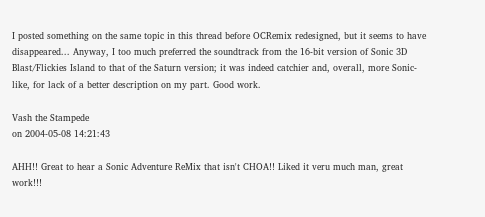I posted something on the same topic in this thread before OCRemix redesigned, but it seems to have disappeared... Anyway, I too much preferred the soundtrack from the 16-bit version of Sonic 3D Blast/Flickies Island to that of the Saturn version; it was indeed catchier and, overall, more Sonic-like, for lack of a better description on my part. Good work.

Vash the Stampede
on 2004-05-08 14:21:43

AHH!! Great to hear a Sonic Adventure ReMix that isn't CHOA!! Liked it veru much man, great work!!!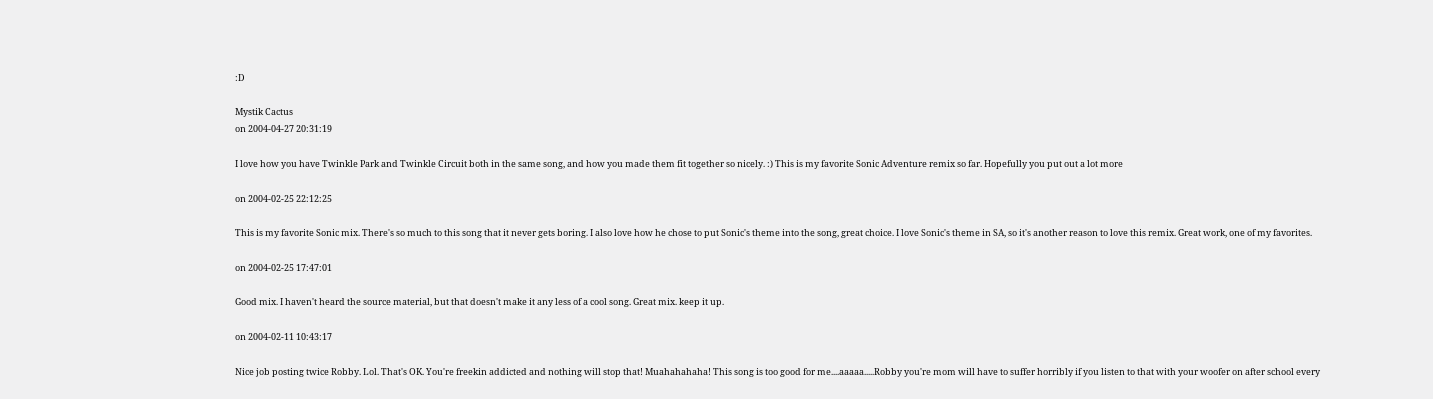:D

Mystik Cactus
on 2004-04-27 20:31:19

I love how you have Twinkle Park and Twinkle Circuit both in the same song, and how you made them fit together so nicely. :) This is my favorite Sonic Adventure remix so far. Hopefully you put out a lot more

on 2004-02-25 22:12:25

This is my favorite Sonic mix. There's so much to this song that it never gets boring. I also love how he chose to put Sonic's theme into the song, great choice. I love Sonic's theme in SA, so it's another reason to love this remix. Great work, one of my favorites.

on 2004-02-25 17:47:01

Good mix. I haven't heard the source material, but that doesn't make it any less of a cool song. Great mix. keep it up.

on 2004-02-11 10:43:17

Nice job posting twice Robby. Lol. That's OK. You're freekin addicted and nothing will stop that! Muahahahaha! This song is too good for me....aaaaa.....Robby you're mom will have to suffer horribly if you listen to that with your woofer on after school every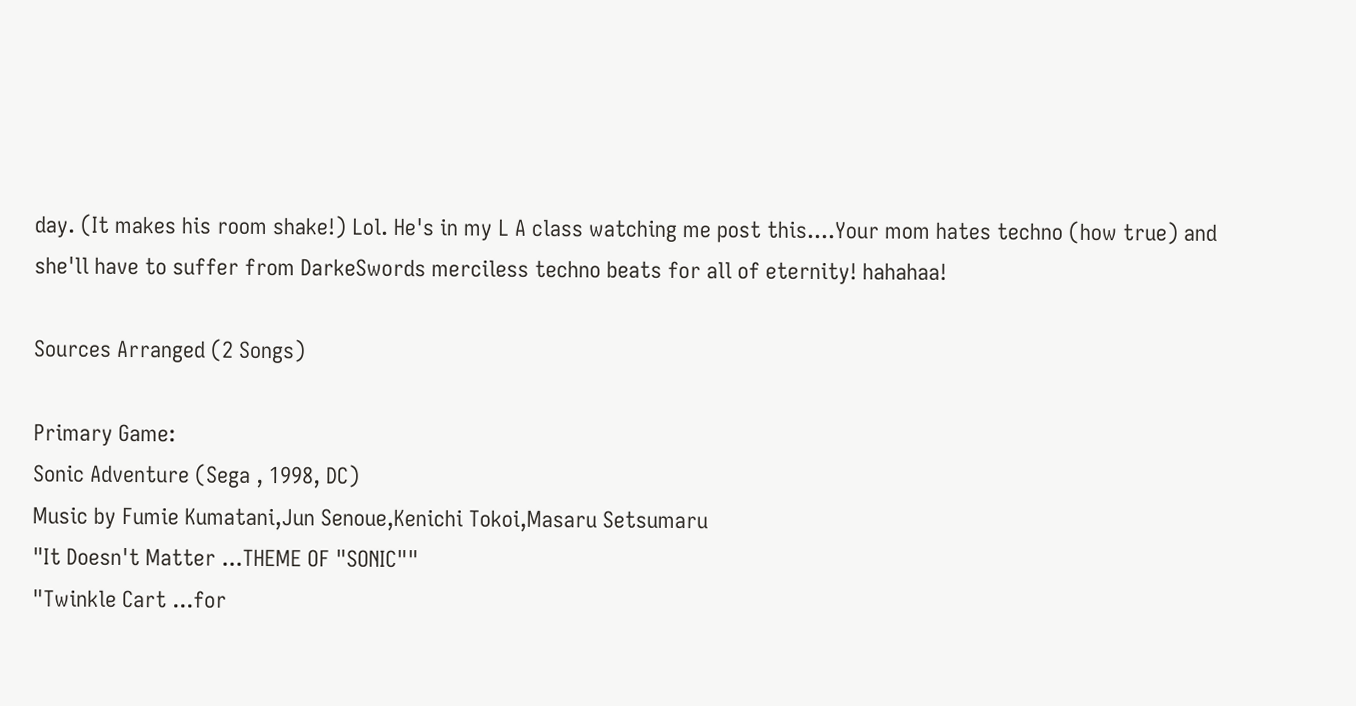day. (It makes his room shake!) Lol. He's in my L A class watching me post this....Your mom hates techno (how true) and she'll have to suffer from DarkeSwords merciless techno beats for all of eternity! hahahaa!

Sources Arranged (2 Songs)

Primary Game:
Sonic Adventure (Sega , 1998, DC)
Music by Fumie Kumatani,Jun Senoue,Kenichi Tokoi,Masaru Setsumaru
"It Doesn't Matter ...THEME OF "SONIC""
"Twinkle Cart ...for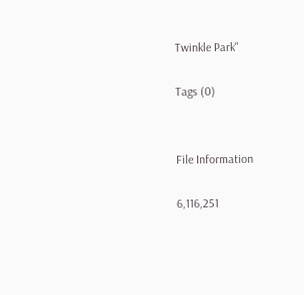Twinkle Park"

Tags (0)


File Information

6,116,251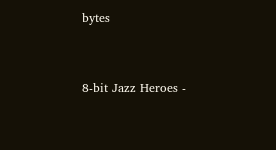bytes


8-bit Jazz Heroes -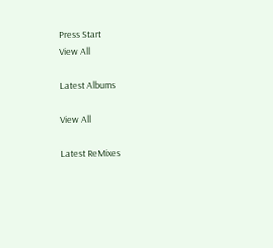Press Start
View All

Latest Albums

View All

Latest ReMixes